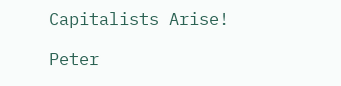Capitalists Arise!

Peter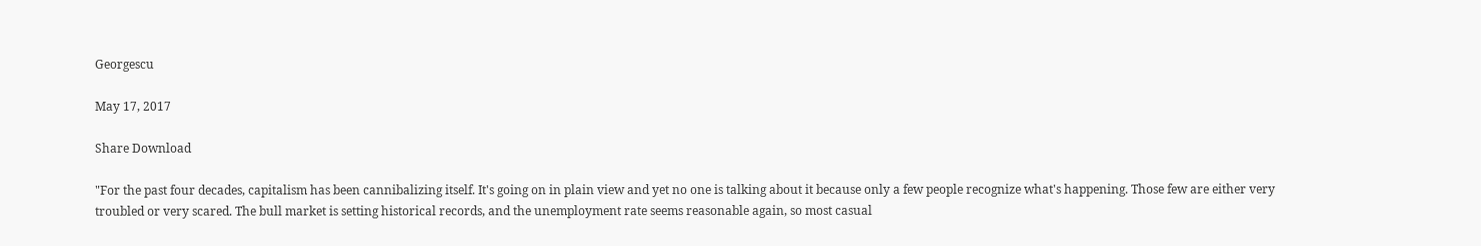Georgescu

May 17, 2017

Share Download

"For the past four decades, capitalism has been cannibalizing itself. It's going on in plain view and yet no one is talking about it because only a few people recognize what's happening. Those few are either very troubled or very scared. The bull market is setting historical records, and the unemployment rate seems reasonable again, so most casual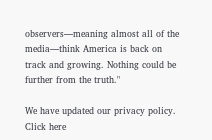observers—meaning almost all of the media—think America is back on track and growing. Nothing could be further from the truth."

We have updated our privacy policy. Click here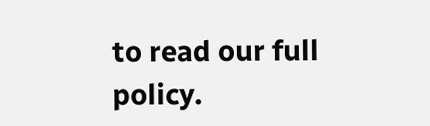to read our full policy.